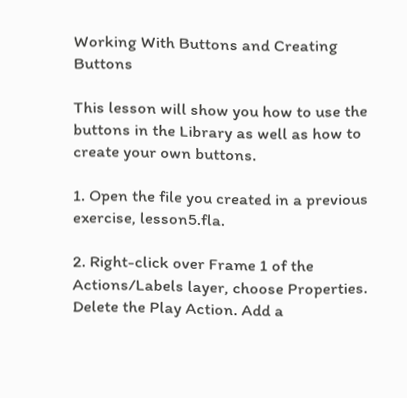Working With Buttons and Creating Buttons

This lesson will show you how to use the buttons in the Library as well as how to create your own buttons.

1. Open the file you created in a previous exercise, lesson5.fla.

2. Right-click over Frame 1 of the Actions/Labels layer, choose Properties. Delete the Play Action. Add a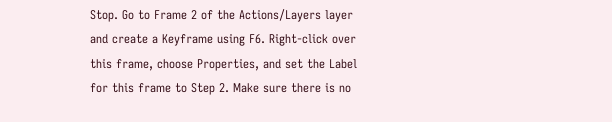Stop. Go to Frame 2 of the Actions/Layers layer and create a Keyframe using F6. Right-click over this frame, choose Properties, and set the Label for this frame to Step 2. Make sure there is no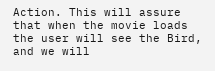Action. This will assure that when the movie loads the user will see the Bird, and we will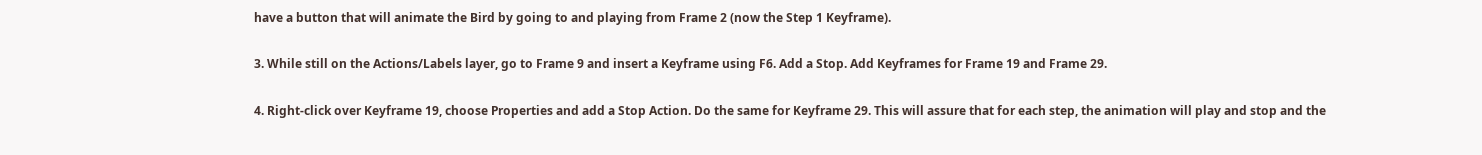have a button that will animate the Bird by going to and playing from Frame 2 (now the Step 1 Keyframe).

3. While still on the Actions/Labels layer, go to Frame 9 and insert a Keyframe using F6. Add a Stop. Add Keyframes for Frame 19 and Frame 29.

4. Right-click over Keyframe 19, choose Properties and add a Stop Action. Do the same for Keyframe 29. This will assure that for each step, the animation will play and stop and the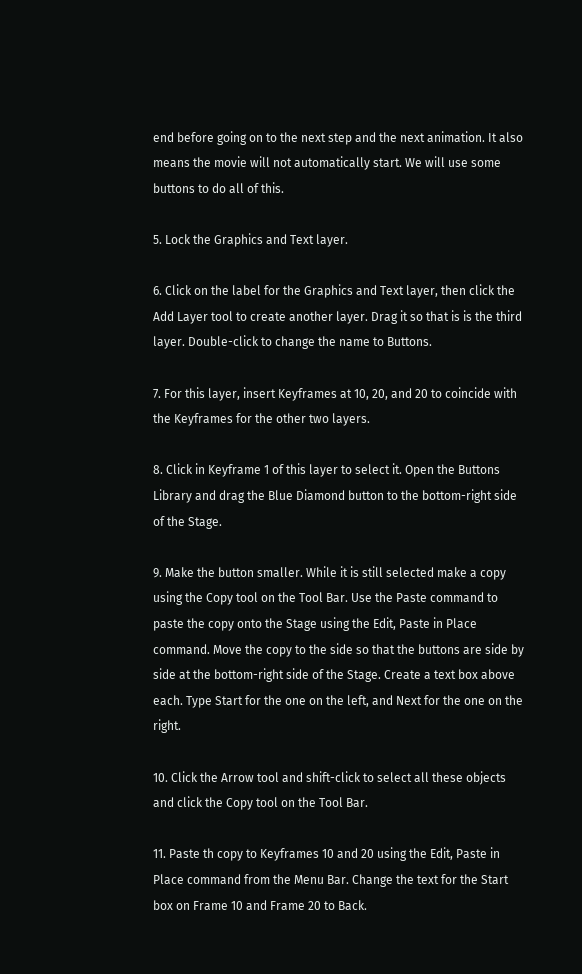end before going on to the next step and the next animation. It also means the movie will not automatically start. We will use some buttons to do all of this.

5. Lock the Graphics and Text layer.

6. Click on the label for the Graphics and Text layer, then click the Add Layer tool to create another layer. Drag it so that is is the third layer. Double-click to change the name to Buttons.

7. For this layer, insert Keyframes at 10, 20, and 20 to coincide with the Keyframes for the other two layers.

8. Click in Keyframe 1 of this layer to select it. Open the Buttons Library and drag the Blue Diamond button to the bottom-right side of the Stage.

9. Make the button smaller. While it is still selected make a copy using the Copy tool on the Tool Bar. Use the Paste command to paste the copy onto the Stage using the Edit, Paste in Place command. Move the copy to the side so that the buttons are side by side at the bottom-right side of the Stage. Create a text box above each. Type Start for the one on the left, and Next for the one on the right.

10. Click the Arrow tool and shift-click to select all these objects and click the Copy tool on the Tool Bar.

11. Paste th copy to Keyframes 10 and 20 using the Edit, Paste in Place command from the Menu Bar. Change the text for the Start box on Frame 10 and Frame 20 to Back.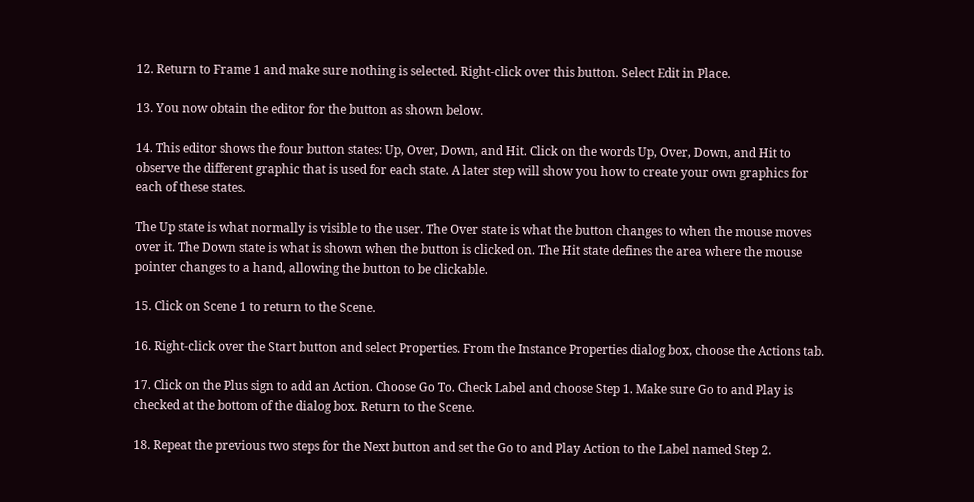12. Return to Frame 1 and make sure nothing is selected. Right-click over this button. Select Edit in Place.

13. You now obtain the editor for the button as shown below.

14. This editor shows the four button states: Up, Over, Down, and Hit. Click on the words Up, Over, Down, and Hit to observe the different graphic that is used for each state. A later step will show you how to create your own graphics for each of these states.

The Up state is what normally is visible to the user. The Over state is what the button changes to when the mouse moves over it. The Down state is what is shown when the button is clicked on. The Hit state defines the area where the mouse pointer changes to a hand, allowing the button to be clickable.

15. Click on Scene 1 to return to the Scene.

16. Right-click over the Start button and select Properties. From the Instance Properties dialog box, choose the Actions tab.

17. Click on the Plus sign to add an Action. Choose Go To. Check Label and choose Step 1. Make sure Go to and Play is checked at the bottom of the dialog box. Return to the Scene.

18. Repeat the previous two steps for the Next button and set the Go to and Play Action to the Label named Step 2.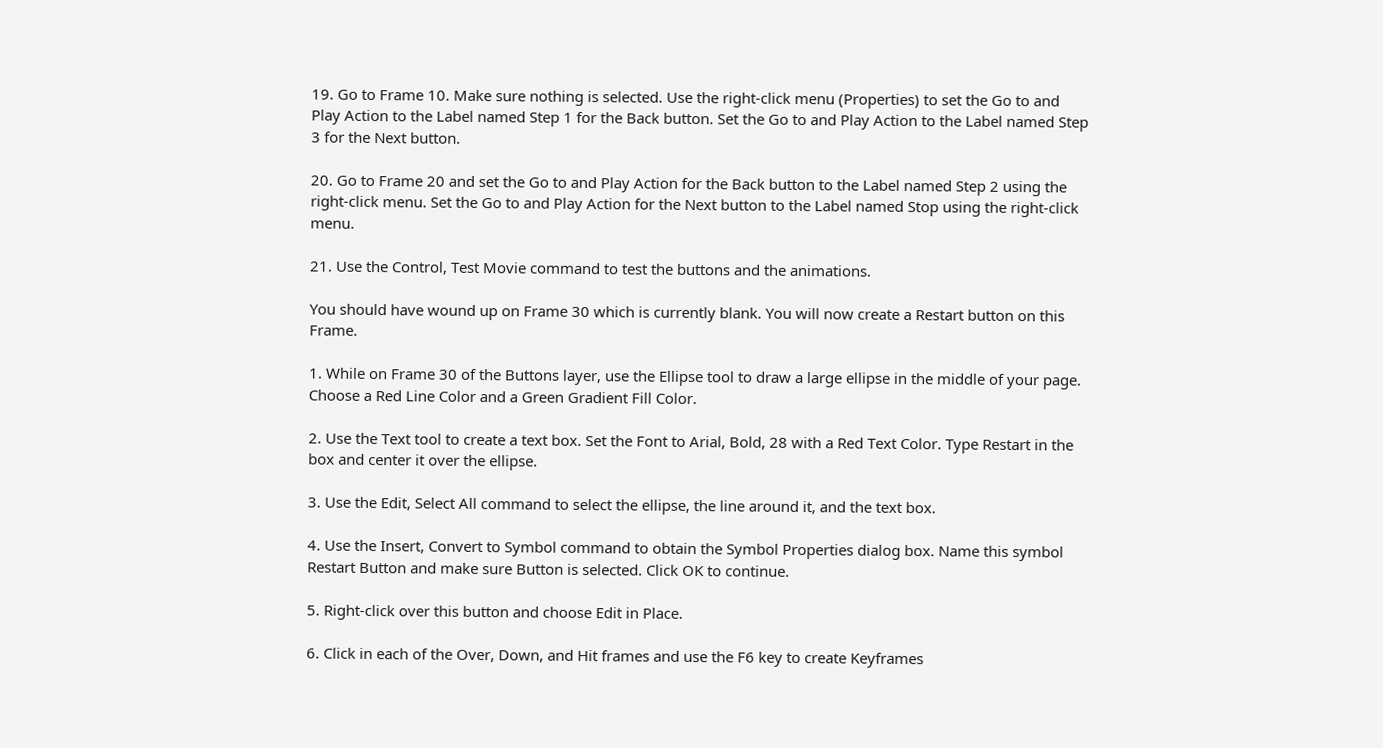19. Go to Frame 10. Make sure nothing is selected. Use the right-click menu (Properties) to set the Go to and Play Action to the Label named Step 1 for the Back button. Set the Go to and Play Action to the Label named Step 3 for the Next button.

20. Go to Frame 20 and set the Go to and Play Action for the Back button to the Label named Step 2 using the right-click menu. Set the Go to and Play Action for the Next button to the Label named Stop using the right-click menu.

21. Use the Control, Test Movie command to test the buttons and the animations.

You should have wound up on Frame 30 which is currently blank. You will now create a Restart button on this Frame.

1. While on Frame 30 of the Buttons layer, use the Ellipse tool to draw a large ellipse in the middle of your page. Choose a Red Line Color and a Green Gradient Fill Color.

2. Use the Text tool to create a text box. Set the Font to Arial, Bold, 28 with a Red Text Color. Type Restart in the box and center it over the ellipse.

3. Use the Edit, Select All command to select the ellipse, the line around it, and the text box.

4. Use the Insert, Convert to Symbol command to obtain the Symbol Properties dialog box. Name this symbol Restart Button and make sure Button is selected. Click OK to continue.

5. Right-click over this button and choose Edit in Place.

6. Click in each of the Over, Down, and Hit frames and use the F6 key to create Keyframes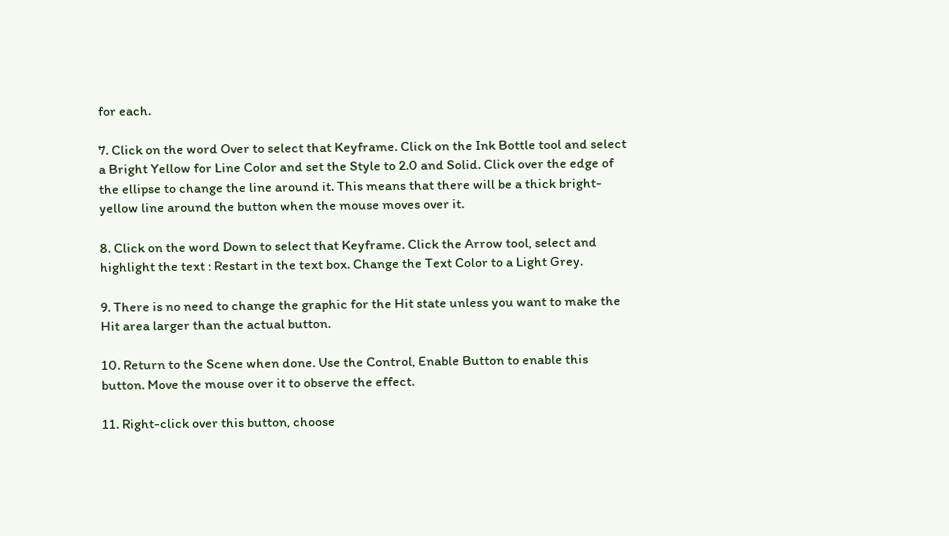for each.

7. Click on the word Over to select that Keyframe. Click on the Ink Bottle tool and select a Bright Yellow for Line Color and set the Style to 2.0 and Solid. Click over the edge of the ellipse to change the line around it. This means that there will be a thick bright-yellow line around the button when the mouse moves over it.

8. Click on the word Down to select that Keyframe. Click the Arrow tool, select and highlight the text : Restart in the text box. Change the Text Color to a Light Grey.

9. There is no need to change the graphic for the Hit state unless you want to make the Hit area larger than the actual button.

10. Return to the Scene when done. Use the Control, Enable Button to enable this button. Move the mouse over it to observe the effect.

11. Right-click over this button, choose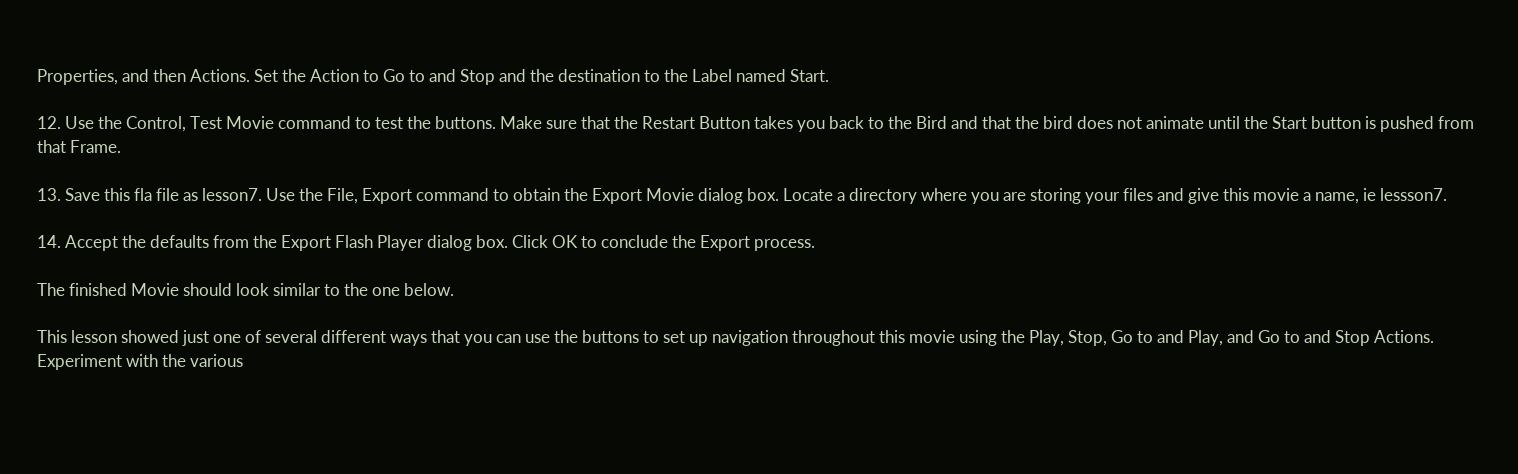Properties, and then Actions. Set the Action to Go to and Stop and the destination to the Label named Start.

12. Use the Control, Test Movie command to test the buttons. Make sure that the Restart Button takes you back to the Bird and that the bird does not animate until the Start button is pushed from that Frame.

13. Save this fla file as lesson7. Use the File, Export command to obtain the Export Movie dialog box. Locate a directory where you are storing your files and give this movie a name, ie lessson7.

14. Accept the defaults from the Export Flash Player dialog box. Click OK to conclude the Export process.

The finished Movie should look similar to the one below.

This lesson showed just one of several different ways that you can use the buttons to set up navigation throughout this movie using the Play, Stop, Go to and Play, and Go to and Stop Actions. Experiment with the various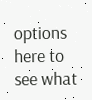options here to see what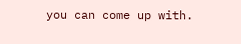you can come up with.